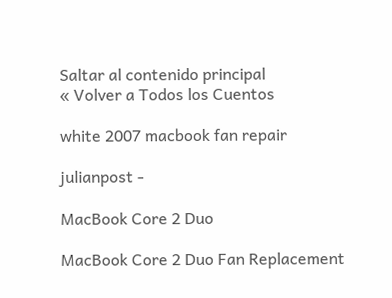Saltar al contenido principal
« Volver a Todos los Cuentos

white 2007 macbook fan repair

julianpost -

MacBook Core 2 Duo

MacBook Core 2 Duo Fan Replacement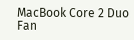MacBook Core 2 Duo Fan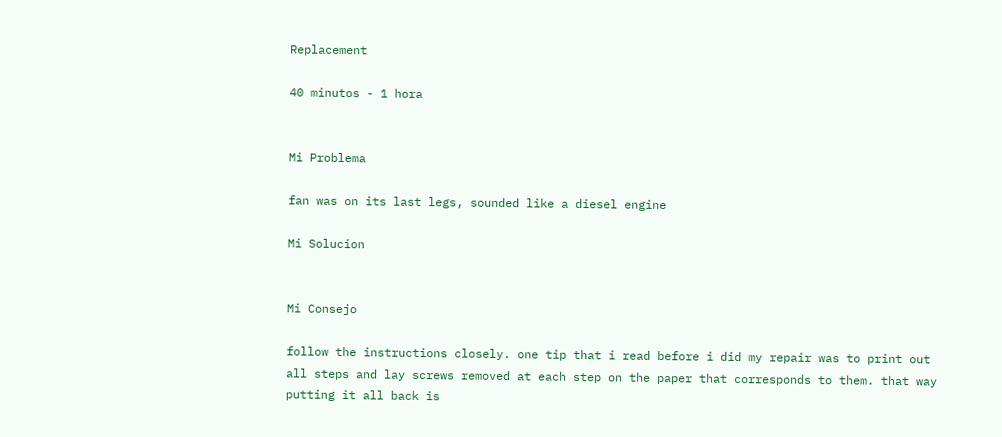Replacement

40 minutos - 1 hora


Mi Problema

fan was on its last legs, sounded like a diesel engine

Mi Solucion


Mi Consejo

follow the instructions closely. one tip that i read before i did my repair was to print out all steps and lay screws removed at each step on the paper that corresponds to them. that way putting it all back is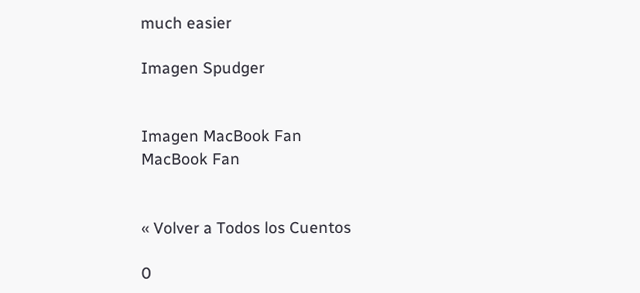much easier

Imagen Spudger


Imagen MacBook Fan
MacBook Fan


« Volver a Todos los Cuentos

0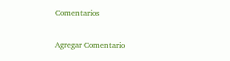Comentarios

Agregar Comentario